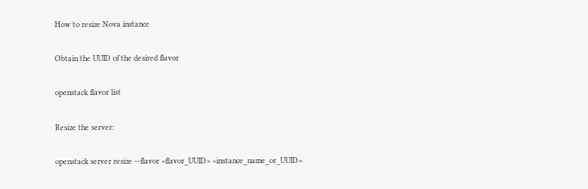How to resize Nova instance

Obtain the UUID of the desired flavor

openstack flavor list

Resize the server:

openstack server resize --flavor <flavor_UUID> <instance_name_or_UUID>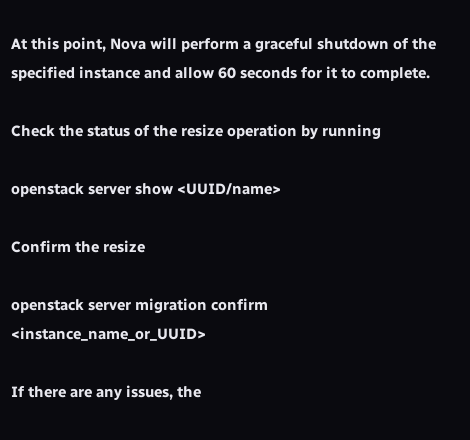At this point, Nova will perform a graceful shutdown of the specified instance and allow 60 seconds for it to complete.

Check the status of the resize operation by running

openstack server show <UUID/name>

Confirm the resize

openstack server migration confirm <instance_name_or_UUID>

If there are any issues, the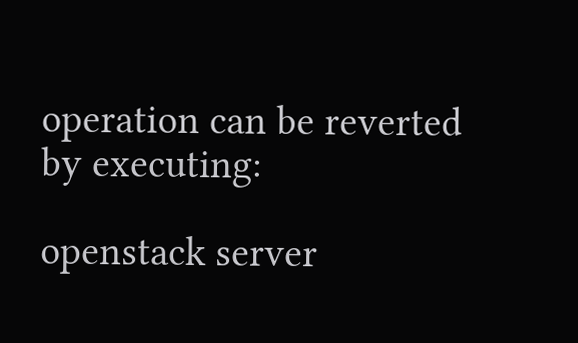operation can be reverted by executing:

openstack server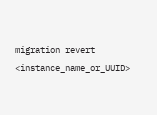migration revert <instance_name_or_UUID>